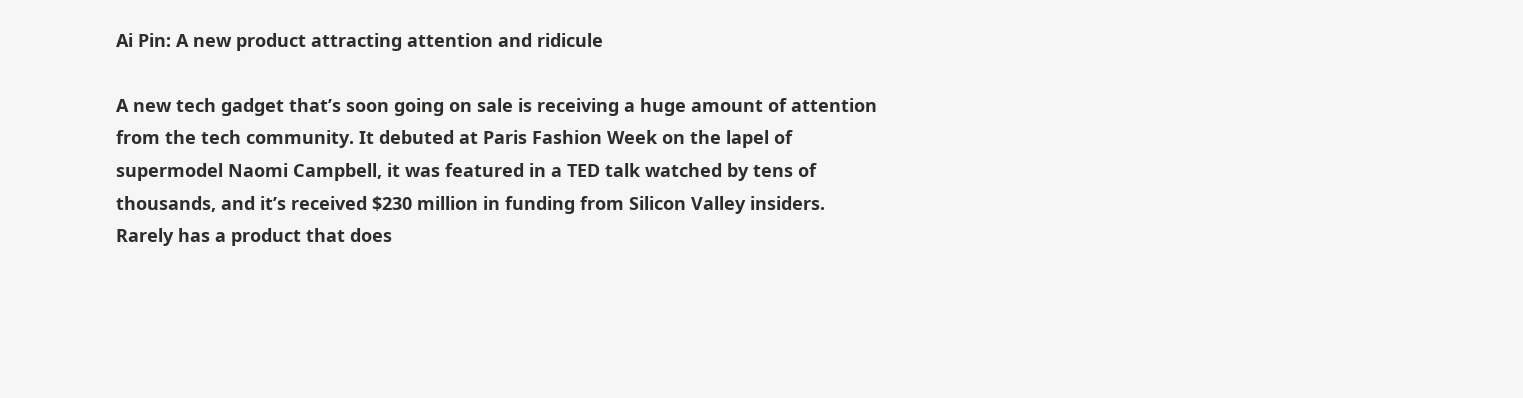Ai Pin: A new product attracting attention and ridicule

A new tech gadget that’s soon going on sale is receiving a huge amount of attention from the tech community. It debuted at Paris Fashion Week on the lapel of supermodel Naomi Campbell, it was featured in a TED talk watched by tens of thousands, and it’s received $230 million in funding from Silicon Valley insiders. Rarely has a product that does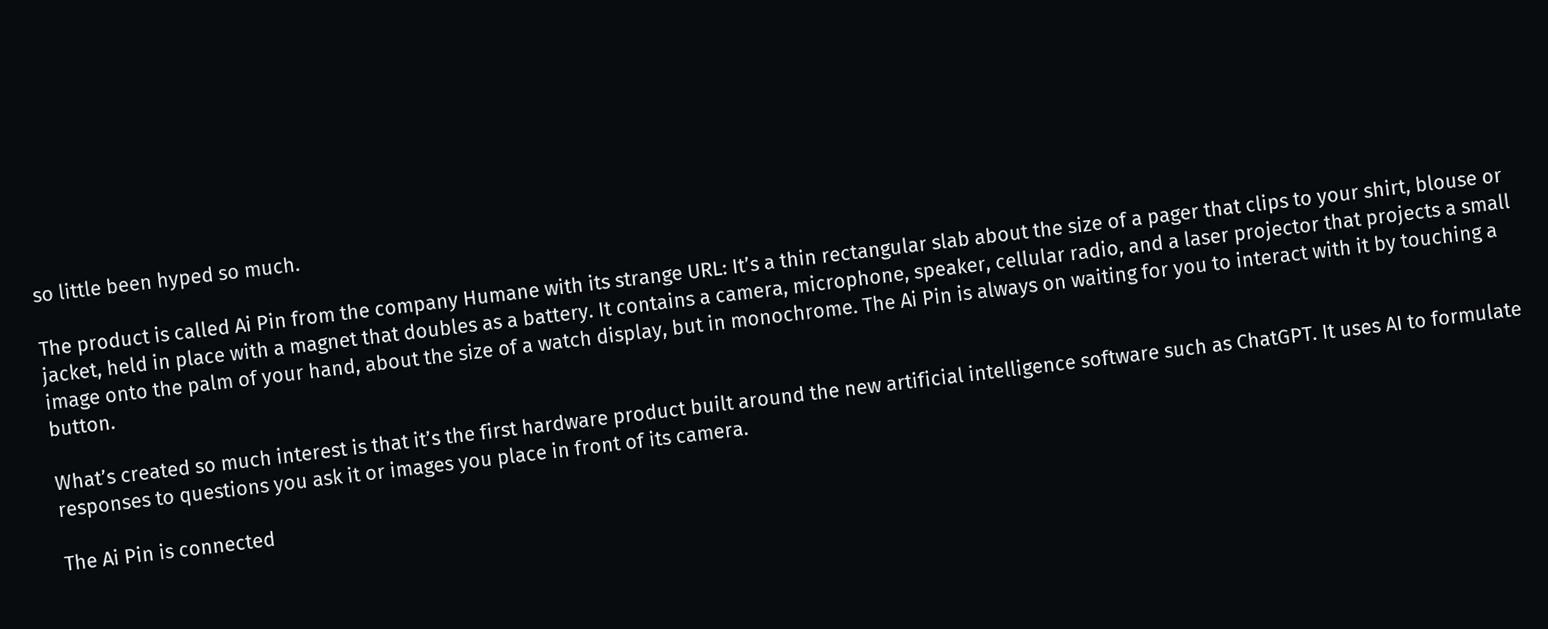so little been hyped so much.

The product is called Ai Pin from the company Humane with its strange URL: It’s a thin rectangular slab about the size of a pager that clips to your shirt, blouse or jacket, held in place with a magnet that doubles as a battery. It contains a camera, microphone, speaker, cellular radio, and a laser projector that projects a small image onto the palm of your hand, about the size of a watch display, but in monochrome. The Ai Pin is always on waiting for you to interact with it by touching a button.

What’s created so much interest is that it’s the first hardware product built around the new artificial intelligence software such as ChatGPT. It uses AI to formulate responses to questions you ask it or images you place in front of its camera.

The Ai Pin is connected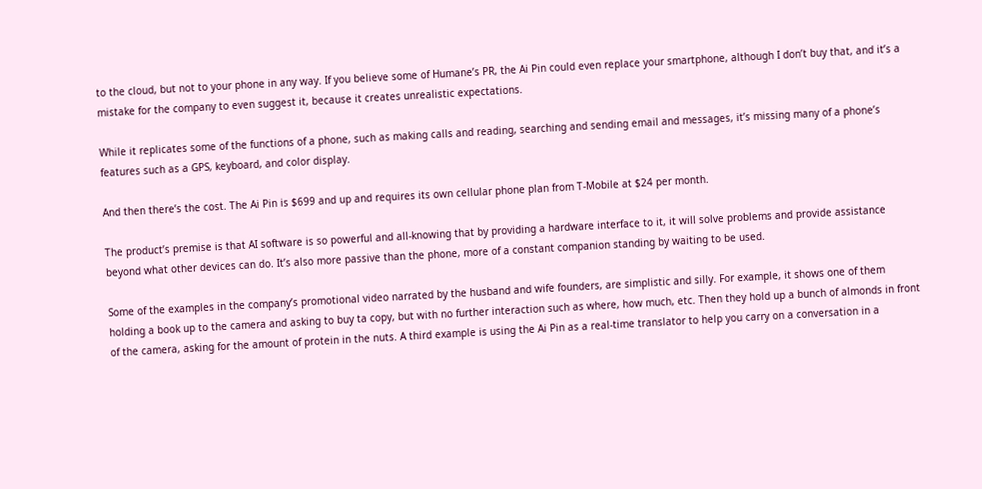to the cloud, but not to your phone in any way. If you believe some of Humane’s PR, the Ai Pin could even replace your smartphone, although I don’t buy that, and it’s a mistake for the company to even suggest it, because it creates unrealistic expectations.

While it replicates some of the functions of a phone, such as making calls and reading, searching and sending email and messages, it’s missing many of a phone’s features such as a GPS, keyboard, and color display.

And then there’s the cost. The Ai Pin is $699 and up and requires its own cellular phone plan from T-Mobile at $24 per month.

The product’s premise is that AI software is so powerful and all-knowing that by providing a hardware interface to it, it will solve problems and provide assistance beyond what other devices can do. It’s also more passive than the phone, more of a constant companion standing by waiting to be used.

Some of the examples in the company’s promotional video narrated by the husband and wife founders, are simplistic and silly. For example, it shows one of them holding a book up to the camera and asking to buy ta copy, but with no further interaction such as where, how much, etc. Then they hold up a bunch of almonds in front of the camera, asking for the amount of protein in the nuts. A third example is using the Ai Pin as a real-time translator to help you carry on a conversation in a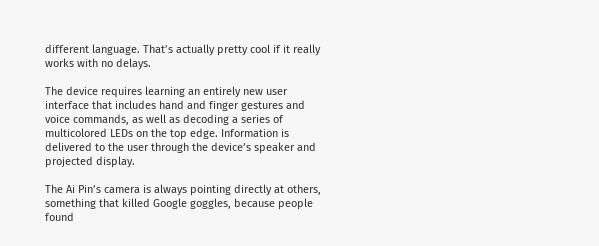different language. That’s actually pretty cool if it really works with no delays.

The device requires learning an entirely new user interface that includes hand and finger gestures and voice commands, as well as decoding a series of multicolored LEDs on the top edge. Information is delivered to the user through the device’s speaker and projected display.

The Ai Pin’s camera is always pointing directly at others, something that killed Google goggles, because people found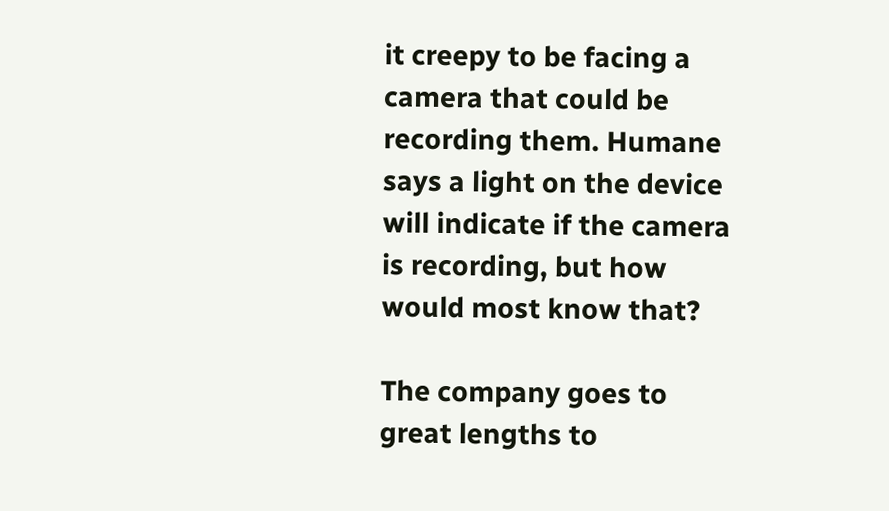it creepy to be facing a camera that could be recording them. Humane says a light on the device will indicate if the camera is recording, but how would most know that?

The company goes to great lengths to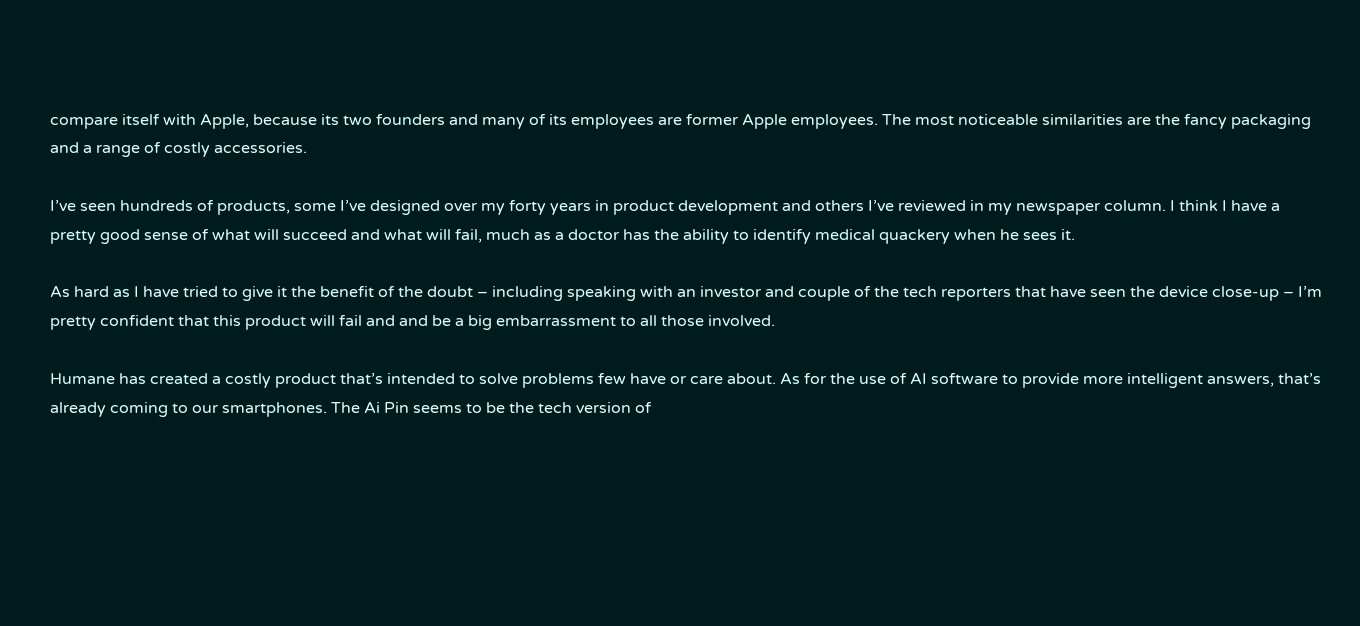compare itself with Apple, because its two founders and many of its employees are former Apple employees. The most noticeable similarities are the fancy packaging and a range of costly accessories.

I’ve seen hundreds of products, some I’ve designed over my forty years in product development and others I’ve reviewed in my newspaper column. I think I have a pretty good sense of what will succeed and what will fail, much as a doctor has the ability to identify medical quackery when he sees it.

As hard as I have tried to give it the benefit of the doubt – including speaking with an investor and couple of the tech reporters that have seen the device close-up – I’m pretty confident that this product will fail and and be a big embarrassment to all those involved.

Humane has created a costly product that’s intended to solve problems few have or care about. As for the use of AI software to provide more intelligent answers, that’s already coming to our smartphones. The Ai Pin seems to be the tech version of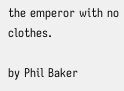the emperor with no clothes.

by Phil Baker